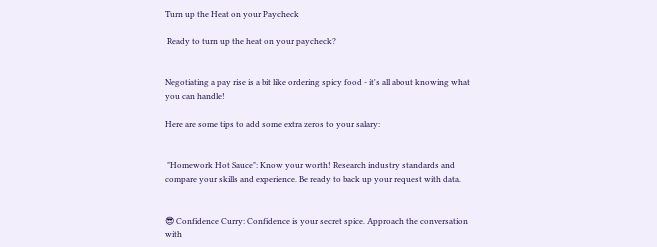Turn up the Heat on your Paycheck

 Ready to turn up the heat on your paycheck?


Negotiating a pay rise is a bit like ordering spicy food - it's all about knowing what you can handle!

Here are some tips to add some extra zeros to your salary:


 "Homework Hot Sauce": Know your worth! Research industry standards and compare your skills and experience. Be ready to back up your request with data.


😎 Confidence Curry: Confidence is your secret spice. Approach the conversation with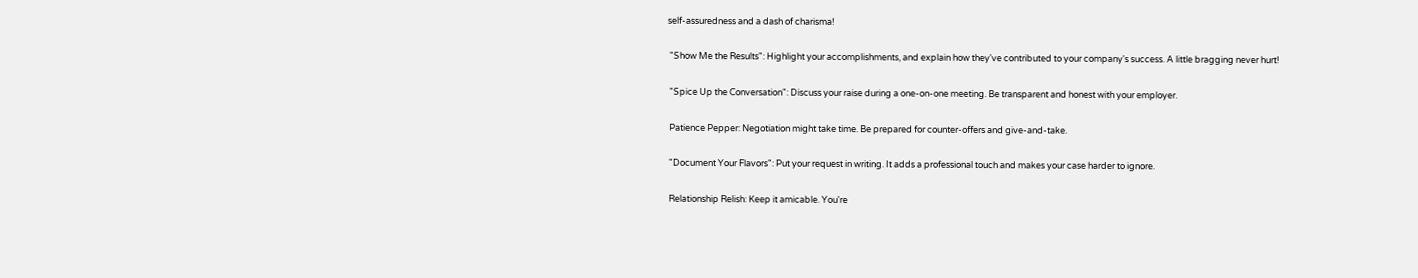self-assuredness and a dash of charisma!


 "Show Me the Results": Highlight your accomplishments, and explain how they've contributed to your company's success. A little bragging never hurt!


 "Spice Up the Conversation": Discuss your raise during a one-on-one meeting. Be transparent and honest with your employer.


 Patience Pepper: Negotiation might take time. Be prepared for counter-offers and give-and-take.


 "Document Your Flavors": Put your request in writing. It adds a professional touch and makes your case harder to ignore.


 Relationship Relish: Keep it amicable. You're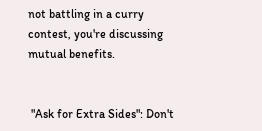not battling in a curry contest, you're discussing mutual benefits.


 "Ask for Extra Sides": Don't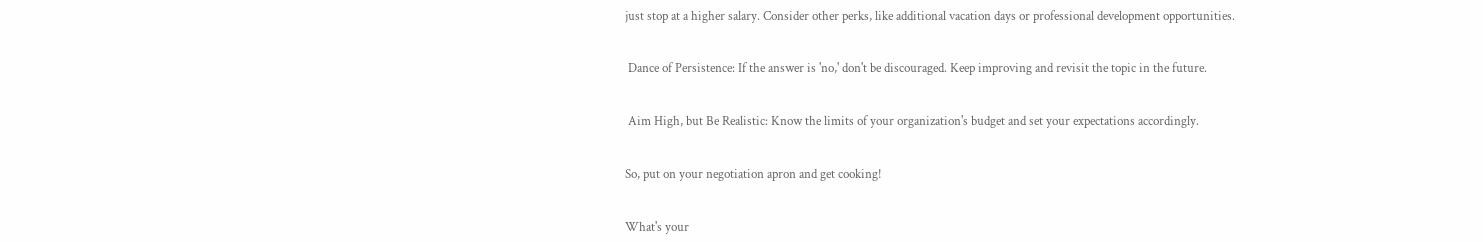just stop at a higher salary. Consider other perks, like additional vacation days or professional development opportunities.


 Dance of Persistence: If the answer is 'no,' don't be discouraged. Keep improving and revisit the topic in the future.


 Aim High, but Be Realistic: Know the limits of your organization's budget and set your expectations accordingly.


So, put on your negotiation apron and get cooking!


What's your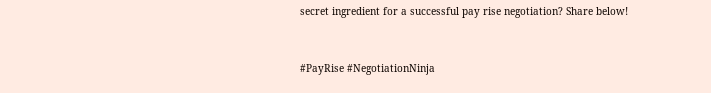secret ingredient for a successful pay rise negotiation? Share below!


#PayRise #NegotiationNinja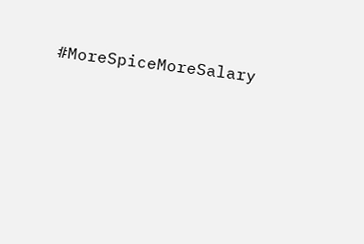#MoreSpiceMoreSalary